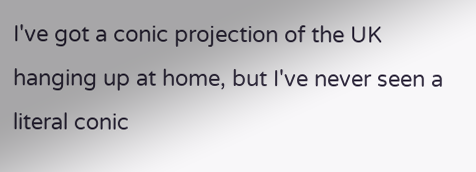I've got a conic projection of the UK hanging up at home, but I've never seen a literal conic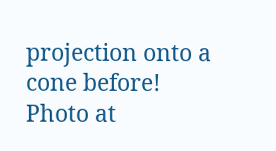projection onto a cone before!
Photo at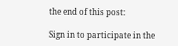the end of this post:

Sign in to participate in the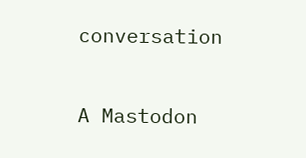conversation

A Mastodon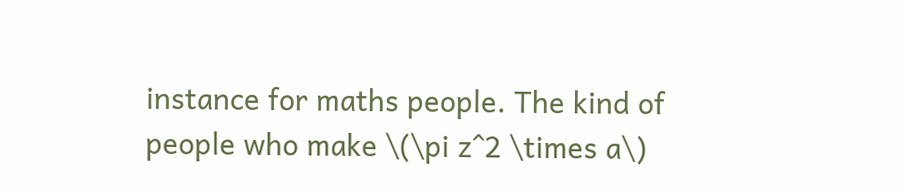instance for maths people. The kind of people who make \(\pi z^2 \times a\)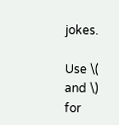jokes.

Use \( and \) for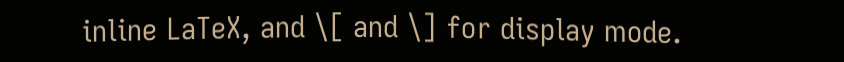inline LaTeX, and \[ and \] for display mode.